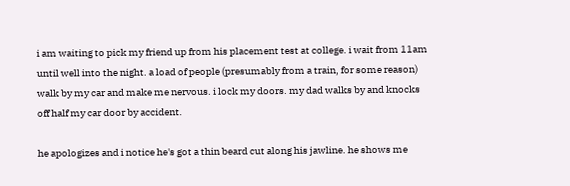i am waiting to pick my friend up from his placement test at college. i wait from 11am until well into the night. a load of people (presumably from a train, for some reason) walk by my car and make me nervous. i lock my doors. my dad walks by and knocks off half my car door by accident.

he apologizes and i notice he's got a thin beard cut along his jawline. he shows me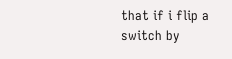that if i flip a switch by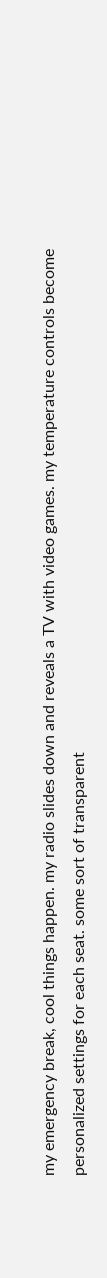my emergency break, cool things happen. my radio slides down and reveals a TV with video games. my temperature controls become personalized settings for each seat. some sort of transparent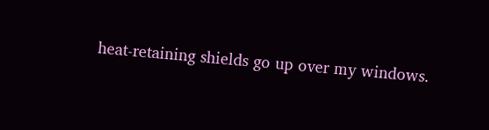heat-retaining shields go up over my windows.